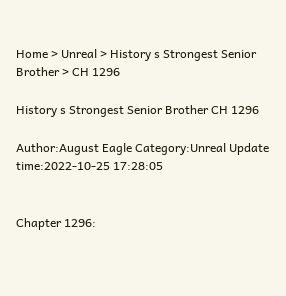Home > Unreal > History s Strongest Senior Brother > CH 1296

History s Strongest Senior Brother CH 1296

Author:August Eagle Category:Unreal Update time:2022-10-25 17:28:05


Chapter 1296: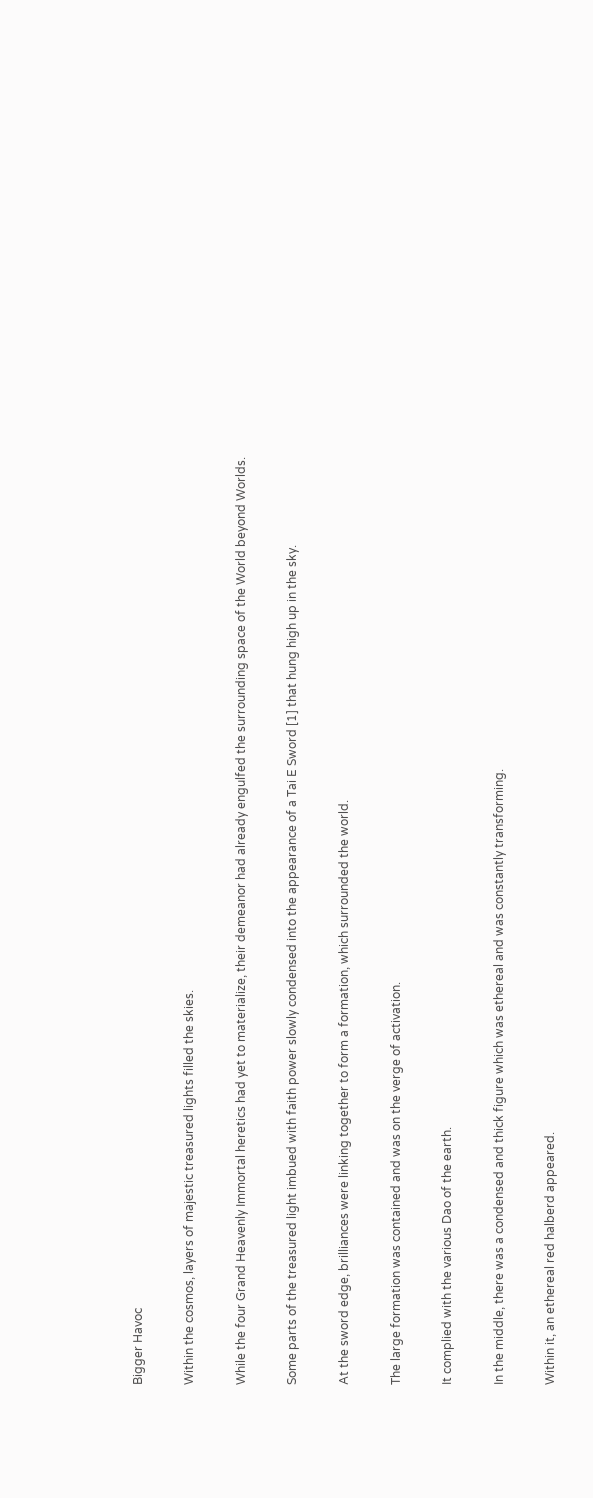Bigger Havoc

Within the cosmos, layers of majestic treasured lights filled the skies.

While the four Grand Heavenly Immortal heretics had yet to materialize, their demeanor had already engulfed the surrounding space of the World beyond Worlds.

Some parts of the treasured light imbued with faith power slowly condensed into the appearance of a Tai E Sword [1] that hung high up in the sky.

At the sword edge, brilliances were linking together to form a formation, which surrounded the world.

The large formation was contained and was on the verge of activation.

It complied with the various Dao of the earth.

In the middle, there was a condensed and thick figure which was ethereal and was constantly transforming.

Within it, an ethereal red halberd appeared.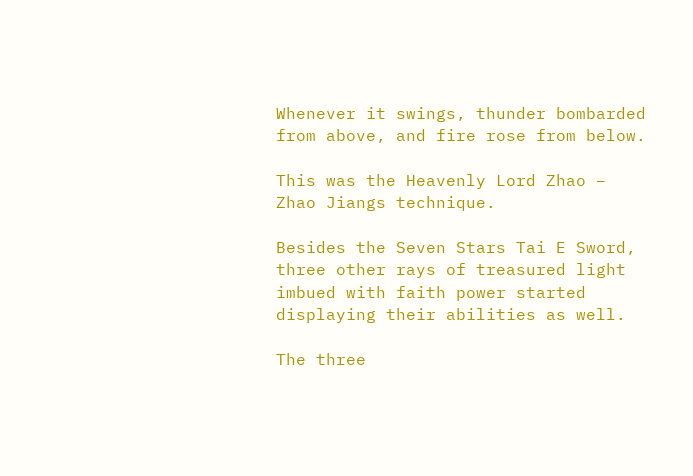Whenever it swings, thunder bombarded from above, and fire rose from below.

This was the Heavenly Lord Zhao – Zhao Jiangs technique.

Besides the Seven Stars Tai E Sword, three other rays of treasured light imbued with faith power started displaying their abilities as well.

The three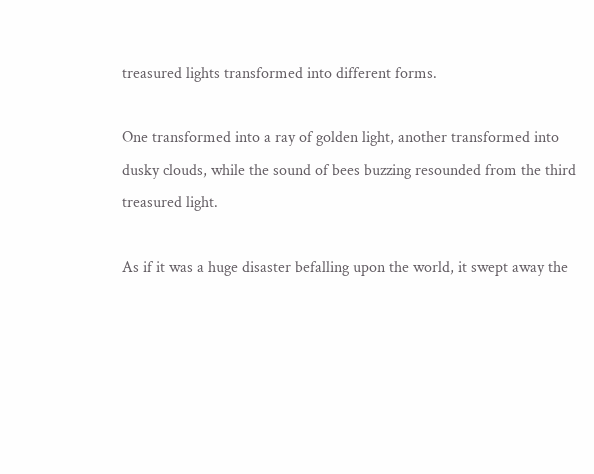treasured lights transformed into different forms.

One transformed into a ray of golden light, another transformed into dusky clouds, while the sound of bees buzzing resounded from the third treasured light.

As if it was a huge disaster befalling upon the world, it swept away the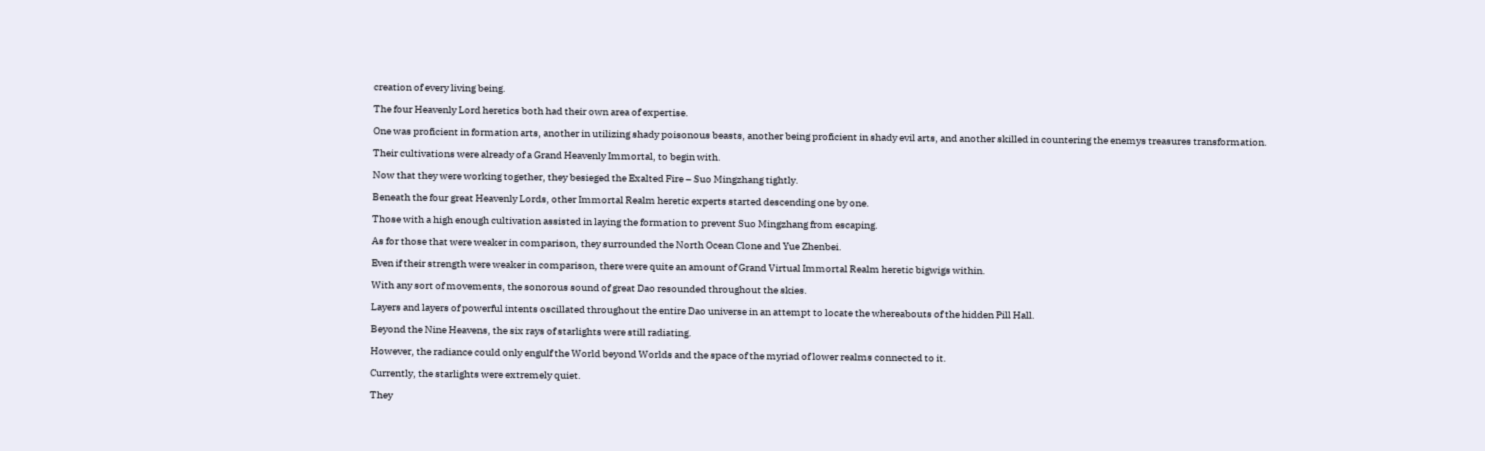creation of every living being.

The four Heavenly Lord heretics both had their own area of expertise.

One was proficient in formation arts, another in utilizing shady poisonous beasts, another being proficient in shady evil arts, and another skilled in countering the enemys treasures transformation.

Their cultivations were already of a Grand Heavenly Immortal, to begin with.

Now that they were working together, they besieged the Exalted Fire – Suo Mingzhang tightly.

Beneath the four great Heavenly Lords, other Immortal Realm heretic experts started descending one by one.

Those with a high enough cultivation assisted in laying the formation to prevent Suo Mingzhang from escaping.

As for those that were weaker in comparison, they surrounded the North Ocean Clone and Yue Zhenbei.

Even if their strength were weaker in comparison, there were quite an amount of Grand Virtual Immortal Realm heretic bigwigs within.

With any sort of movements, the sonorous sound of great Dao resounded throughout the skies.

Layers and layers of powerful intents oscillated throughout the entire Dao universe in an attempt to locate the whereabouts of the hidden Pill Hall.

Beyond the Nine Heavens, the six rays of starlights were still radiating.

However, the radiance could only engulf the World beyond Worlds and the space of the myriad of lower realms connected to it.

Currently, the starlights were extremely quiet.

They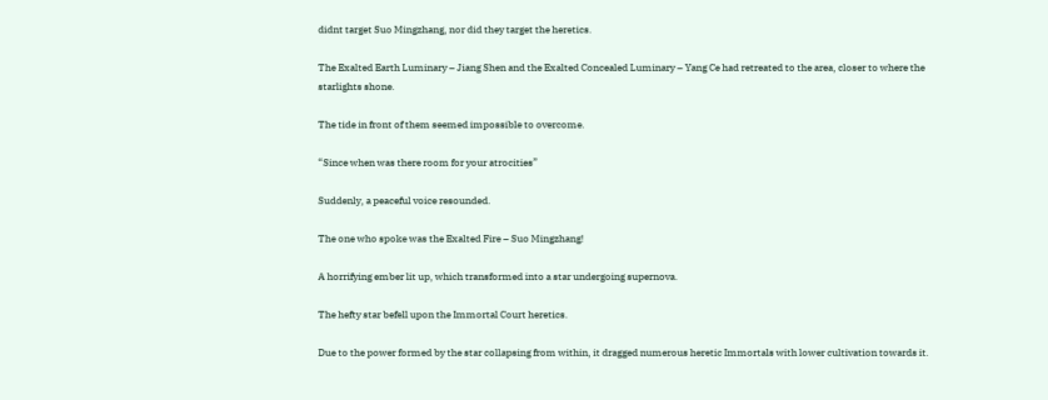didnt target Suo Mingzhang, nor did they target the heretics.

The Exalted Earth Luminary – Jiang Shen and the Exalted Concealed Luminary – Yang Ce had retreated to the area, closer to where the starlights shone.

The tide in front of them seemed impossible to overcome.

“Since when was there room for your atrocities”

Suddenly, a peaceful voice resounded.

The one who spoke was the Exalted Fire – Suo Mingzhang!

A horrifying ember lit up, which transformed into a star undergoing supernova.

The hefty star befell upon the Immortal Court heretics.

Due to the power formed by the star collapsing from within, it dragged numerous heretic Immortals with lower cultivation towards it.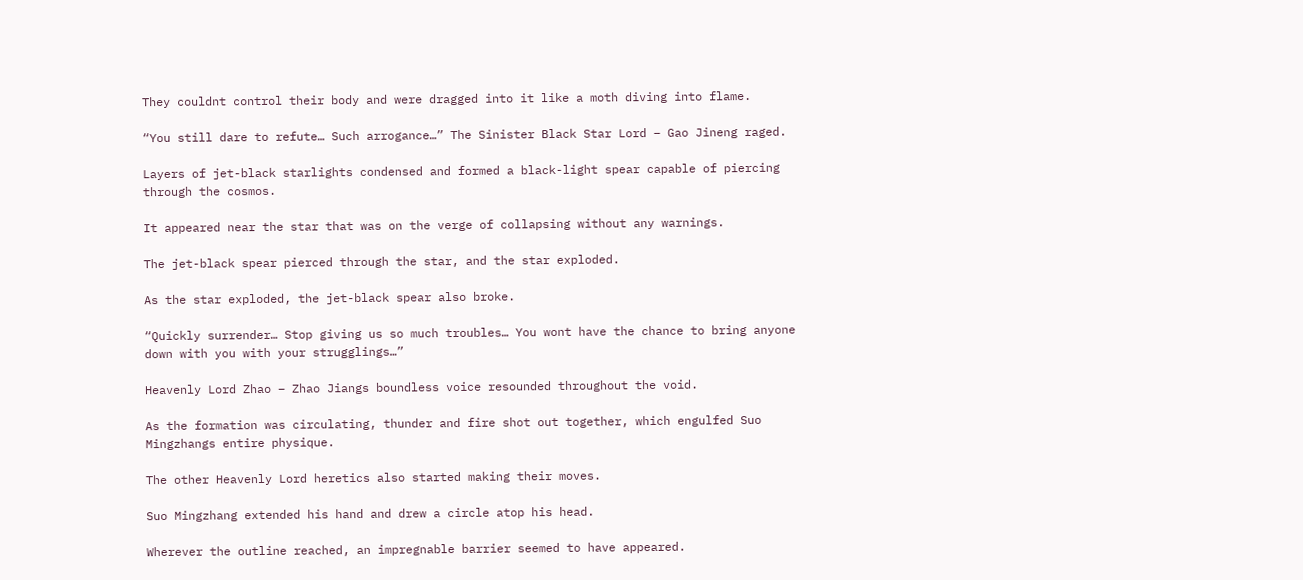They couldnt control their body and were dragged into it like a moth diving into flame.

“You still dare to refute… Such arrogance…” The Sinister Black Star Lord – Gao Jineng raged.

Layers of jet-black starlights condensed and formed a black-light spear capable of piercing through the cosmos.

It appeared near the star that was on the verge of collapsing without any warnings.

The jet-black spear pierced through the star, and the star exploded.

As the star exploded, the jet-black spear also broke.

“Quickly surrender… Stop giving us so much troubles… You wont have the chance to bring anyone down with you with your strugglings…”

Heavenly Lord Zhao – Zhao Jiangs boundless voice resounded throughout the void.

As the formation was circulating, thunder and fire shot out together, which engulfed Suo Mingzhangs entire physique.

The other Heavenly Lord heretics also started making their moves.

Suo Mingzhang extended his hand and drew a circle atop his head.

Wherever the outline reached, an impregnable barrier seemed to have appeared.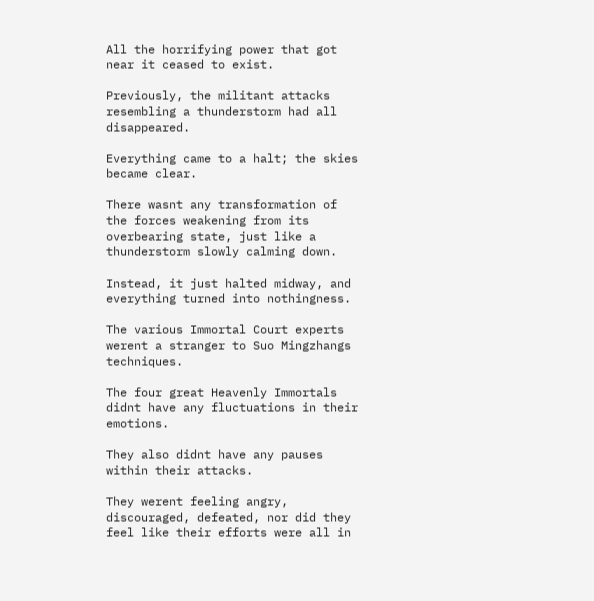All the horrifying power that got near it ceased to exist.

Previously, the militant attacks resembling a thunderstorm had all disappeared.

Everything came to a halt; the skies became clear.

There wasnt any transformation of the forces weakening from its overbearing state, just like a thunderstorm slowly calming down.

Instead, it just halted midway, and everything turned into nothingness.

The various Immortal Court experts werent a stranger to Suo Mingzhangs techniques.

The four great Heavenly Immortals didnt have any fluctuations in their emotions.

They also didnt have any pauses within their attacks.

They werent feeling angry, discouraged, defeated, nor did they feel like their efforts were all in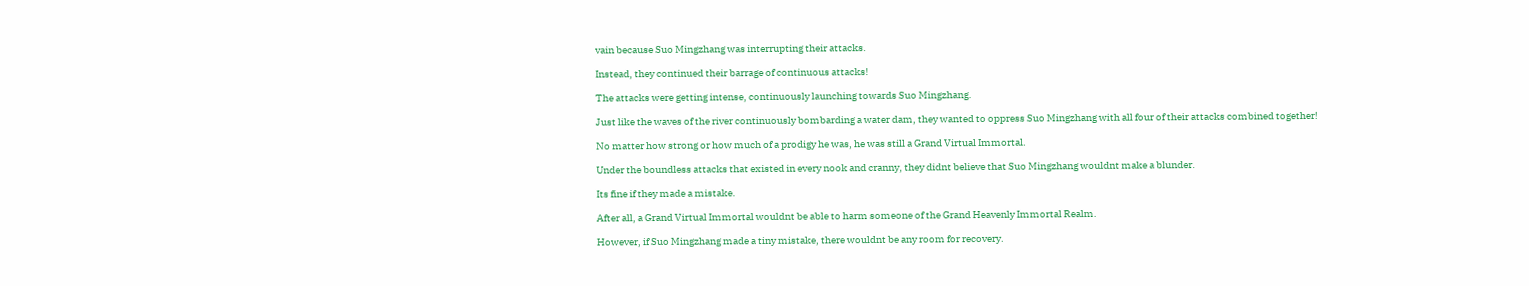vain because Suo Mingzhang was interrupting their attacks.

Instead, they continued their barrage of continuous attacks!

The attacks were getting intense, continuously launching towards Suo Mingzhang.

Just like the waves of the river continuously bombarding a water dam, they wanted to oppress Suo Mingzhang with all four of their attacks combined together!

No matter how strong or how much of a prodigy he was, he was still a Grand Virtual Immortal.

Under the boundless attacks that existed in every nook and cranny, they didnt believe that Suo Mingzhang wouldnt make a blunder.

Its fine if they made a mistake.

After all, a Grand Virtual Immortal wouldnt be able to harm someone of the Grand Heavenly Immortal Realm.

However, if Suo Mingzhang made a tiny mistake, there wouldnt be any room for recovery.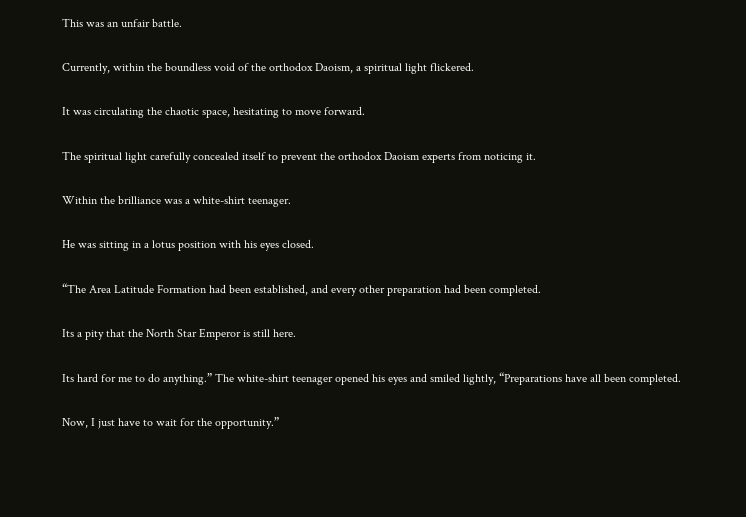This was an unfair battle.

Currently, within the boundless void of the orthodox Daoism, a spiritual light flickered.

It was circulating the chaotic space, hesitating to move forward.

The spiritual light carefully concealed itself to prevent the orthodox Daoism experts from noticing it.

Within the brilliance was a white-shirt teenager.

He was sitting in a lotus position with his eyes closed.

“The Area Latitude Formation had been established, and every other preparation had been completed.

Its a pity that the North Star Emperor is still here.

Its hard for me to do anything.” The white-shirt teenager opened his eyes and smiled lightly, “Preparations have all been completed.

Now, I just have to wait for the opportunity.”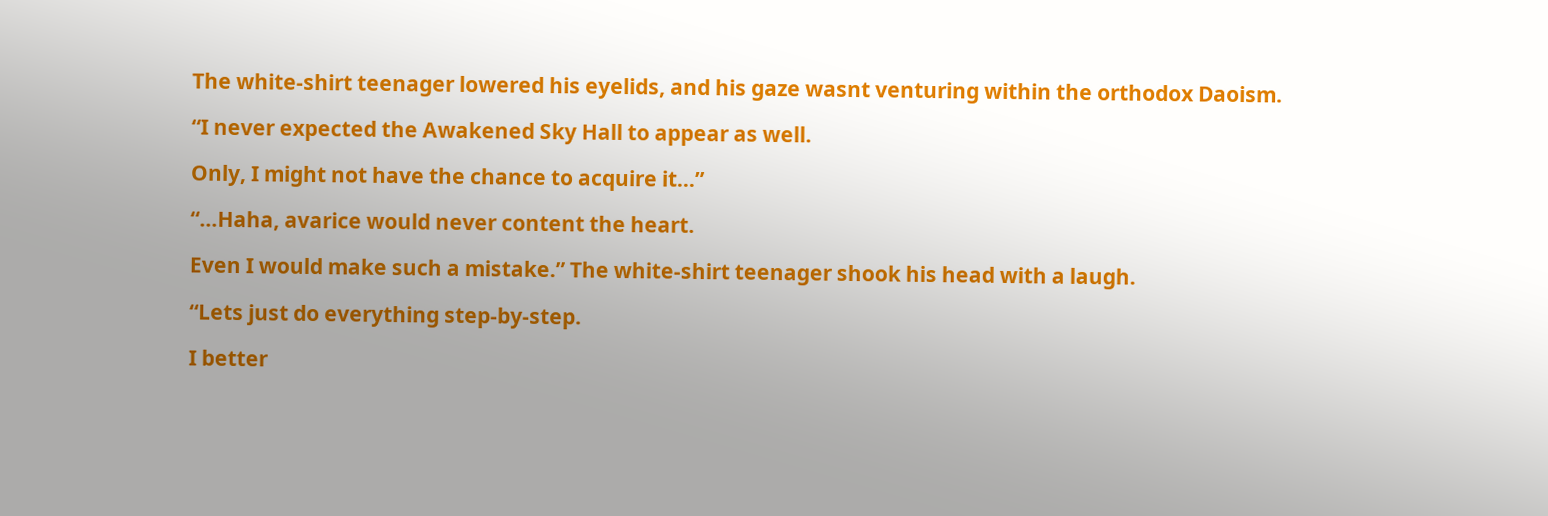The white-shirt teenager lowered his eyelids, and his gaze wasnt venturing within the orthodox Daoism.

“I never expected the Awakened Sky Hall to appear as well.

Only, I might not have the chance to acquire it…”

“…Haha, avarice would never content the heart.

Even I would make such a mistake.” The white-shirt teenager shook his head with a laugh.

“Lets just do everything step-by-step.

I better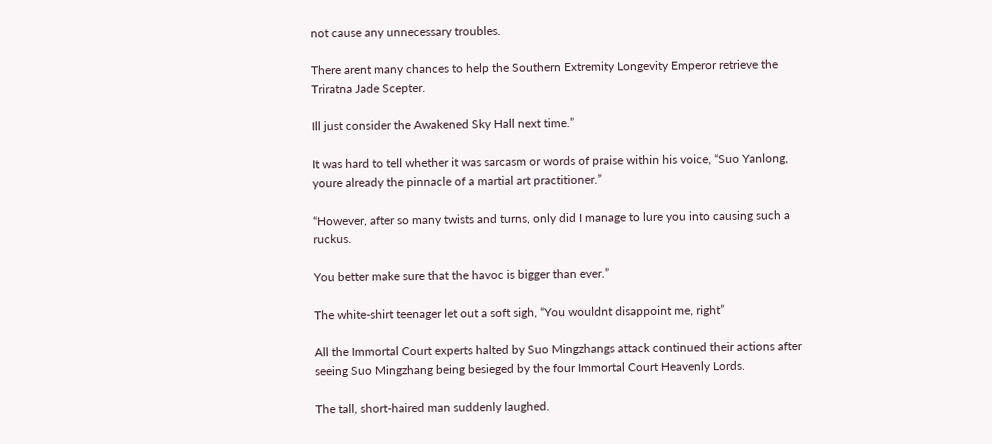not cause any unnecessary troubles.

There arent many chances to help the Southern Extremity Longevity Emperor retrieve the Triratna Jade Scepter.

Ill just consider the Awakened Sky Hall next time.”

It was hard to tell whether it was sarcasm or words of praise within his voice, “Suo Yanlong, youre already the pinnacle of a martial art practitioner.”

“However, after so many twists and turns, only did I manage to lure you into causing such a ruckus.

You better make sure that the havoc is bigger than ever.”

The white-shirt teenager let out a soft sigh, “You wouldnt disappoint me, right”

All the Immortal Court experts halted by Suo Mingzhangs attack continued their actions after seeing Suo Mingzhang being besieged by the four Immortal Court Heavenly Lords.

The tall, short-haired man suddenly laughed.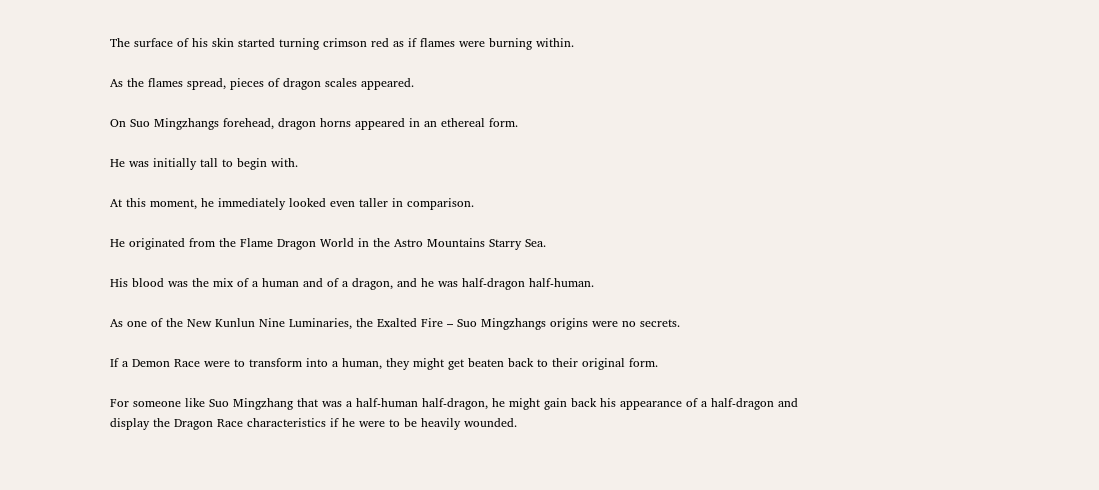The surface of his skin started turning crimson red as if flames were burning within.

As the flames spread, pieces of dragon scales appeared.

On Suo Mingzhangs forehead, dragon horns appeared in an ethereal form.

He was initially tall to begin with.

At this moment, he immediately looked even taller in comparison.

He originated from the Flame Dragon World in the Astro Mountains Starry Sea.

His blood was the mix of a human and of a dragon, and he was half-dragon half-human.

As one of the New Kunlun Nine Luminaries, the Exalted Fire – Suo Mingzhangs origins were no secrets.

If a Demon Race were to transform into a human, they might get beaten back to their original form.

For someone like Suo Mingzhang that was a half-human half-dragon, he might gain back his appearance of a half-dragon and display the Dragon Race characteristics if he were to be heavily wounded.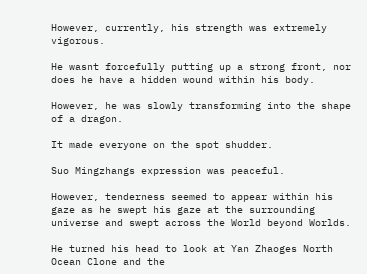However, currently, his strength was extremely vigorous.

He wasnt forcefully putting up a strong front, nor does he have a hidden wound within his body.

However, he was slowly transforming into the shape of a dragon.

It made everyone on the spot shudder.

Suo Mingzhangs expression was peaceful.

However, tenderness seemed to appear within his gaze as he swept his gaze at the surrounding universe and swept across the World beyond Worlds.

He turned his head to look at Yan Zhaoges North Ocean Clone and the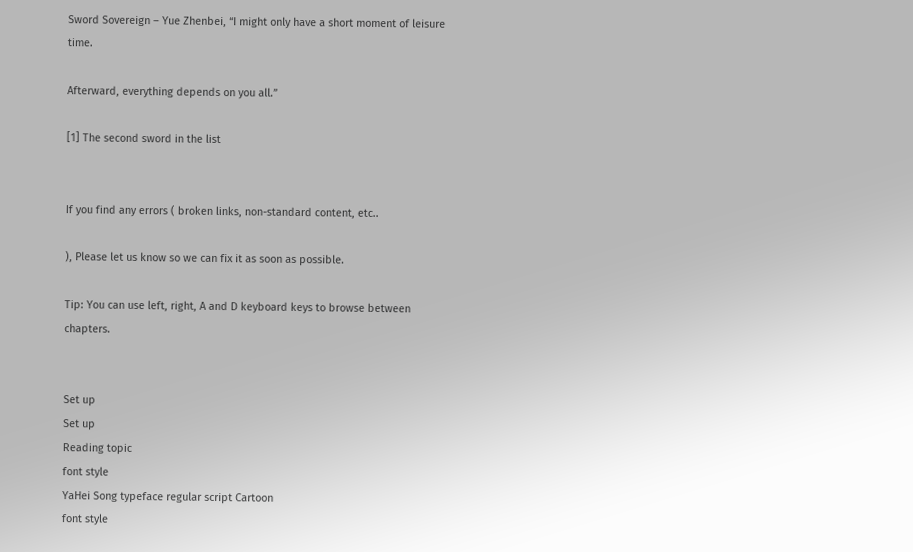Sword Sovereign – Yue Zhenbei, “I might only have a short moment of leisure time.

Afterward, everything depends on you all.”

[1] The second sword in the list


If you find any errors ( broken links, non-standard content, etc..

), Please let us know so we can fix it as soon as possible.

Tip: You can use left, right, A and D keyboard keys to browse between chapters.


Set up
Set up
Reading topic
font style
YaHei Song typeface regular script Cartoon
font style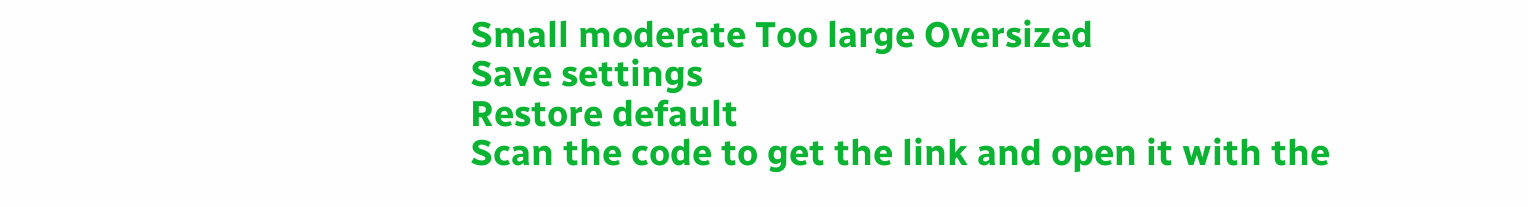Small moderate Too large Oversized
Save settings
Restore default
Scan the code to get the link and open it with the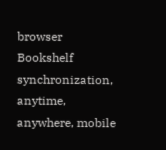browser
Bookshelf synchronization, anytime, anywhere, mobile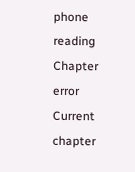phone reading
Chapter error
Current chapter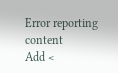Error reporting content
Add <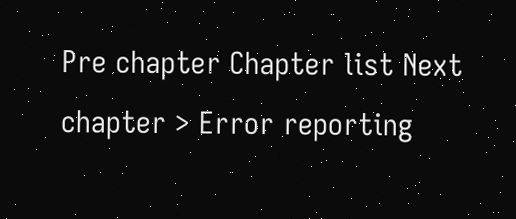Pre chapter Chapter list Next chapter > Error reporting